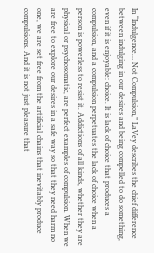In “Indulgence… Not Compulsion,” LaVey describes the chief difference between indulging in our desires and being compelled to do something, even if it is enjoyable: choice. It is lack of choice that produces a compulsion, and a compulsion perpetuates the lack of choice when a person is powerless to resist it. Addictions of all kinds, whether they are physical or psychosomatic, are perfect examples of compulsion. When we are free to explore our desires in a safe way so that they need harm no one, we are set free from the artificial chains that inevitably produce compulsions. And it is not just pleasure that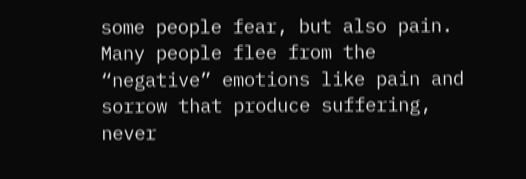some people fear, but also pain. Many people flee from the “negative” emotions like pain and sorrow that produce suffering, never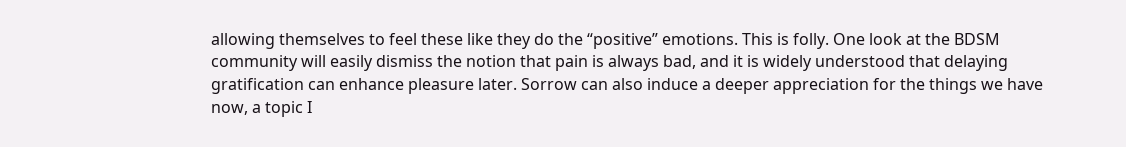allowing themselves to feel these like they do the “positive” emotions. This is folly. One look at the BDSM community will easily dismiss the notion that pain is always bad, and it is widely understood that delaying gratification can enhance pleasure later. Sorrow can also induce a deeper appreciation for the things we have now, a topic I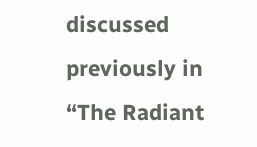discussed previously in “The Radiant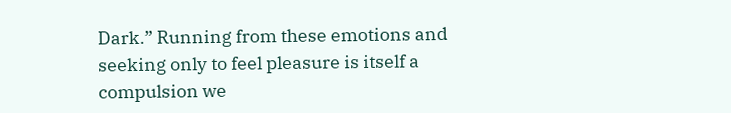Dark.” Running from these emotions and seeking only to feel pleasure is itself a compulsion we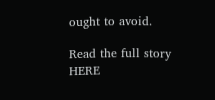ought to avoid.

Read the full story HERE